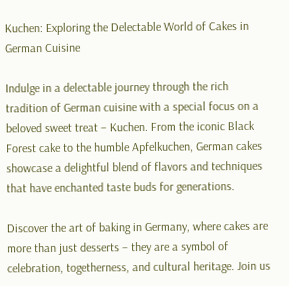Kuchen: Exploring the Delectable World of Cakes in German Cuisine

Indulge in a delectable journey through the rich tradition of German cuisine with a special focus on a beloved sweet treat – Kuchen. From the iconic Black Forest cake to the humble Apfelkuchen, German cakes showcase a delightful blend of flavors and techniques that have enchanted taste buds for generations.

Discover the art of baking in Germany, where cakes are more than just desserts – they are a symbol of celebration, togetherness, and cultural heritage. Join us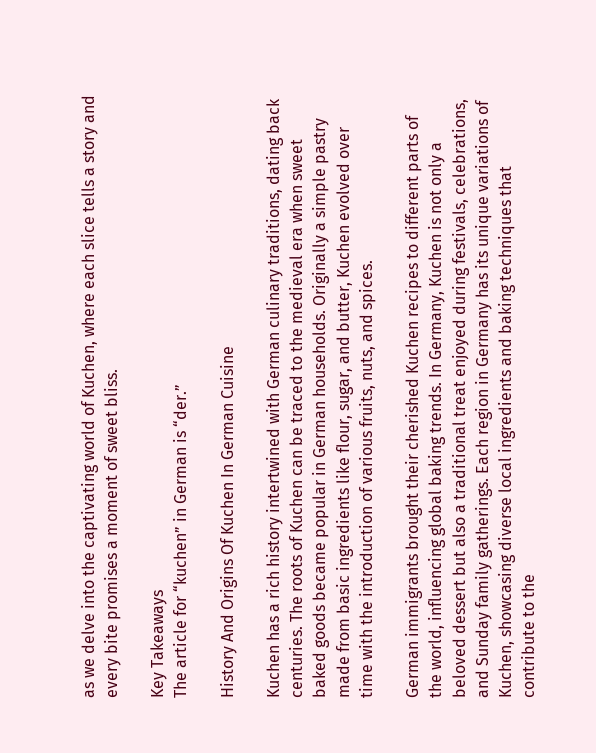as we delve into the captivating world of Kuchen, where each slice tells a story and every bite promises a moment of sweet bliss.

Key Takeaways
The article for “kuchen” in German is “der.”

History And Origins Of Kuchen In German Cuisine

Kuchen has a rich history intertwined with German culinary traditions, dating back centuries. The roots of Kuchen can be traced to the medieval era when sweet baked goods became popular in German households. Originally a simple pastry made from basic ingredients like flour, sugar, and butter, Kuchen evolved over time with the introduction of various fruits, nuts, and spices.

German immigrants brought their cherished Kuchen recipes to different parts of the world, influencing global baking trends. In Germany, Kuchen is not only a beloved dessert but also a traditional treat enjoyed during festivals, celebrations, and Sunday family gatherings. Each region in Germany has its unique variations of Kuchen, showcasing diverse local ingredients and baking techniques that contribute to the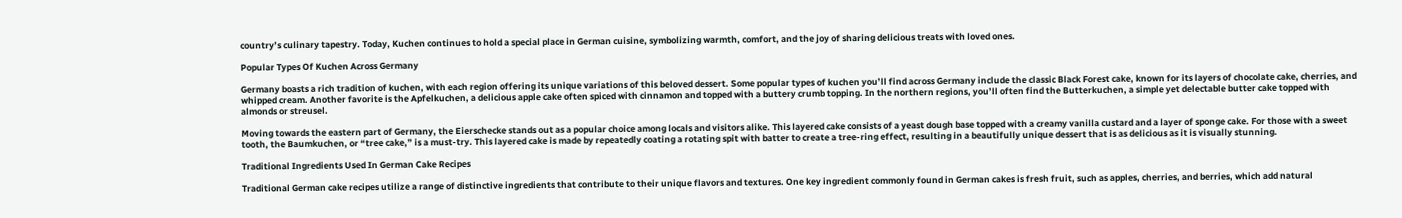country’s culinary tapestry. Today, Kuchen continues to hold a special place in German cuisine, symbolizing warmth, comfort, and the joy of sharing delicious treats with loved ones.

Popular Types Of Kuchen Across Germany

Germany boasts a rich tradition of kuchen, with each region offering its unique variations of this beloved dessert. Some popular types of kuchen you’ll find across Germany include the classic Black Forest cake, known for its layers of chocolate cake, cherries, and whipped cream. Another favorite is the Apfelkuchen, a delicious apple cake often spiced with cinnamon and topped with a buttery crumb topping. In the northern regions, you’ll often find the Butterkuchen, a simple yet delectable butter cake topped with almonds or streusel.

Moving towards the eastern part of Germany, the Eierschecke stands out as a popular choice among locals and visitors alike. This layered cake consists of a yeast dough base topped with a creamy vanilla custard and a layer of sponge cake. For those with a sweet tooth, the Baumkuchen, or “tree cake,” is a must-try. This layered cake is made by repeatedly coating a rotating spit with batter to create a tree-ring effect, resulting in a beautifully unique dessert that is as delicious as it is visually stunning.

Traditional Ingredients Used In German Cake Recipes

Traditional German cake recipes utilize a range of distinctive ingredients that contribute to their unique flavors and textures. One key ingredient commonly found in German cakes is fresh fruit, such as apples, cherries, and berries, which add natural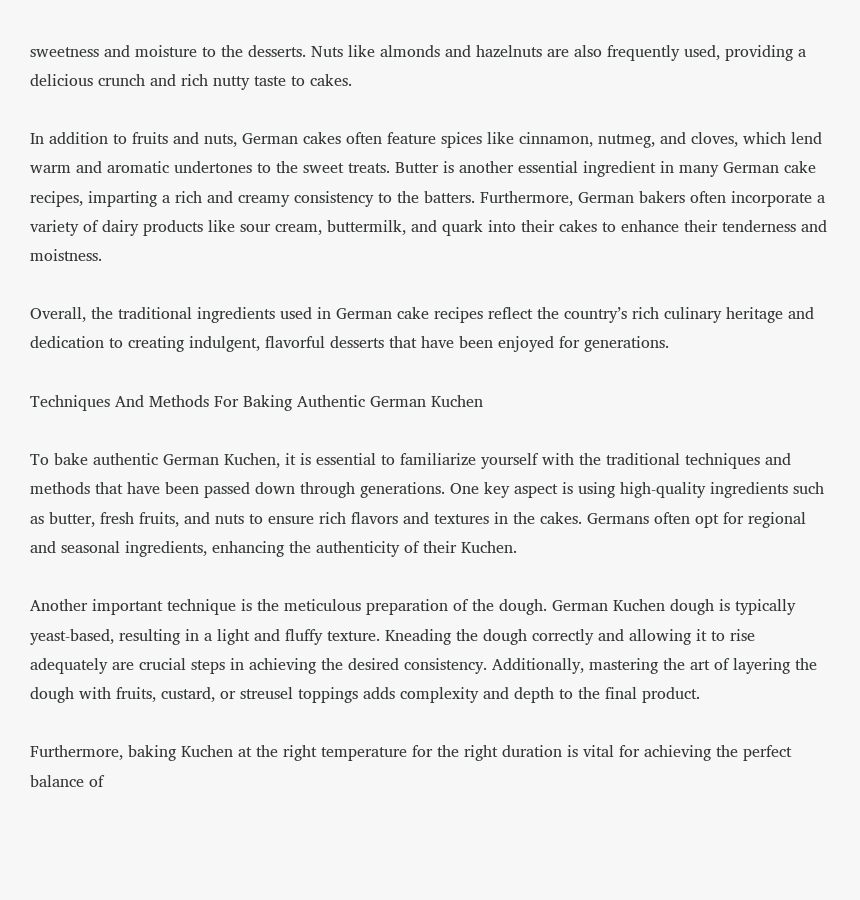sweetness and moisture to the desserts. Nuts like almonds and hazelnuts are also frequently used, providing a delicious crunch and rich nutty taste to cakes.

In addition to fruits and nuts, German cakes often feature spices like cinnamon, nutmeg, and cloves, which lend warm and aromatic undertones to the sweet treats. Butter is another essential ingredient in many German cake recipes, imparting a rich and creamy consistency to the batters. Furthermore, German bakers often incorporate a variety of dairy products like sour cream, buttermilk, and quark into their cakes to enhance their tenderness and moistness.

Overall, the traditional ingredients used in German cake recipes reflect the country’s rich culinary heritage and dedication to creating indulgent, flavorful desserts that have been enjoyed for generations.

Techniques And Methods For Baking Authentic German Kuchen

To bake authentic German Kuchen, it is essential to familiarize yourself with the traditional techniques and methods that have been passed down through generations. One key aspect is using high-quality ingredients such as butter, fresh fruits, and nuts to ensure rich flavors and textures in the cakes. Germans often opt for regional and seasonal ingredients, enhancing the authenticity of their Kuchen.

Another important technique is the meticulous preparation of the dough. German Kuchen dough is typically yeast-based, resulting in a light and fluffy texture. Kneading the dough correctly and allowing it to rise adequately are crucial steps in achieving the desired consistency. Additionally, mastering the art of layering the dough with fruits, custard, or streusel toppings adds complexity and depth to the final product.

Furthermore, baking Kuchen at the right temperature for the right duration is vital for achieving the perfect balance of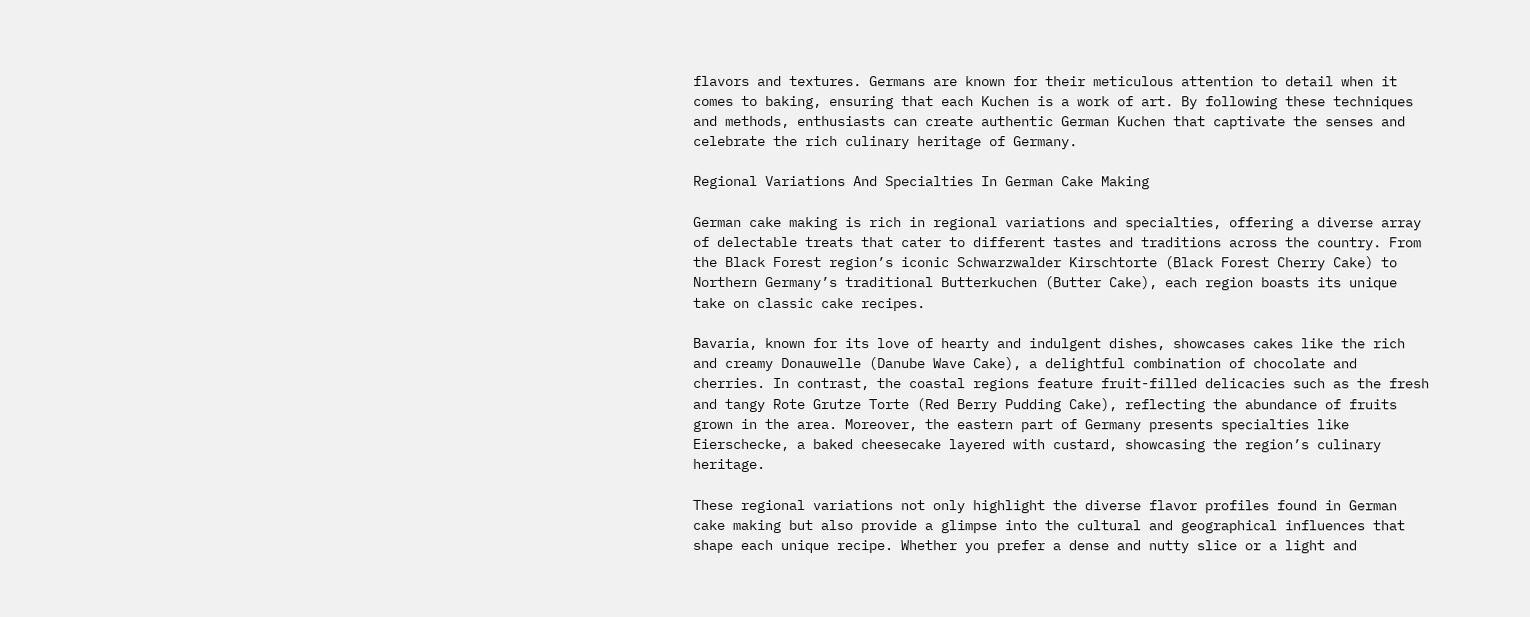flavors and textures. Germans are known for their meticulous attention to detail when it comes to baking, ensuring that each Kuchen is a work of art. By following these techniques and methods, enthusiasts can create authentic German Kuchen that captivate the senses and celebrate the rich culinary heritage of Germany.

Regional Variations And Specialties In German Cake Making

German cake making is rich in regional variations and specialties, offering a diverse array of delectable treats that cater to different tastes and traditions across the country. From the Black Forest region’s iconic Schwarzwalder Kirschtorte (Black Forest Cherry Cake) to Northern Germany’s traditional Butterkuchen (Butter Cake), each region boasts its unique take on classic cake recipes.

Bavaria, known for its love of hearty and indulgent dishes, showcases cakes like the rich and creamy Donauwelle (Danube Wave Cake), a delightful combination of chocolate and cherries. In contrast, the coastal regions feature fruit-filled delicacies such as the fresh and tangy Rote Grutze Torte (Red Berry Pudding Cake), reflecting the abundance of fruits grown in the area. Moreover, the eastern part of Germany presents specialties like Eierschecke, a baked cheesecake layered with custard, showcasing the region’s culinary heritage.

These regional variations not only highlight the diverse flavor profiles found in German cake making but also provide a glimpse into the cultural and geographical influences that shape each unique recipe. Whether you prefer a dense and nutty slice or a light and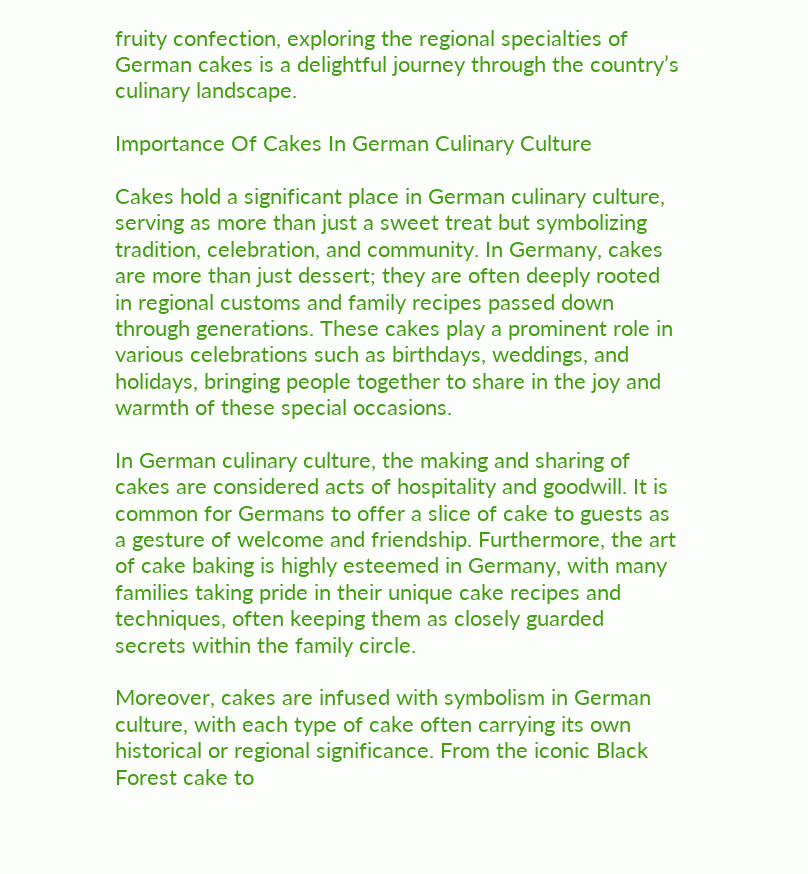fruity confection, exploring the regional specialties of German cakes is a delightful journey through the country’s culinary landscape.

Importance Of Cakes In German Culinary Culture

Cakes hold a significant place in German culinary culture, serving as more than just a sweet treat but symbolizing tradition, celebration, and community. In Germany, cakes are more than just dessert; they are often deeply rooted in regional customs and family recipes passed down through generations. These cakes play a prominent role in various celebrations such as birthdays, weddings, and holidays, bringing people together to share in the joy and warmth of these special occasions.

In German culinary culture, the making and sharing of cakes are considered acts of hospitality and goodwill. It is common for Germans to offer a slice of cake to guests as a gesture of welcome and friendship. Furthermore, the art of cake baking is highly esteemed in Germany, with many families taking pride in their unique cake recipes and techniques, often keeping them as closely guarded secrets within the family circle.

Moreover, cakes are infused with symbolism in German culture, with each type of cake often carrying its own historical or regional significance. From the iconic Black Forest cake to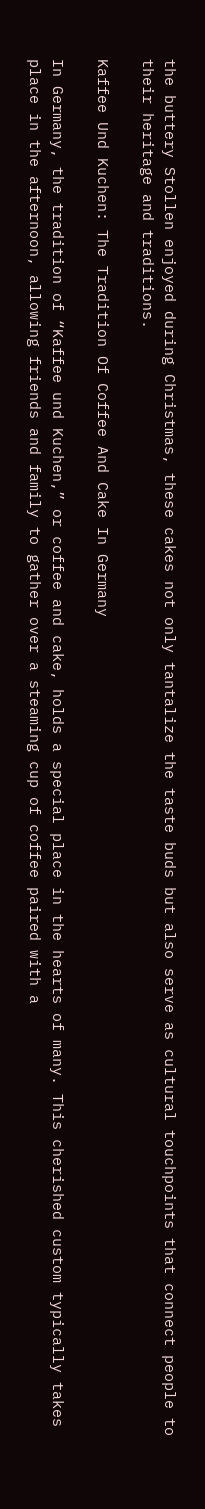the buttery Stollen enjoyed during Christmas, these cakes not only tantalize the taste buds but also serve as cultural touchpoints that connect people to their heritage and traditions.

Kaffee Und Kuchen: The Tradition Of Coffee And Cake In Germany

In Germany, the tradition of “Kaffee und Kuchen,” or coffee and cake, holds a special place in the hearts of many. This cherished custom typically takes place in the afternoon, allowing friends and family to gather over a steaming cup of coffee paired with a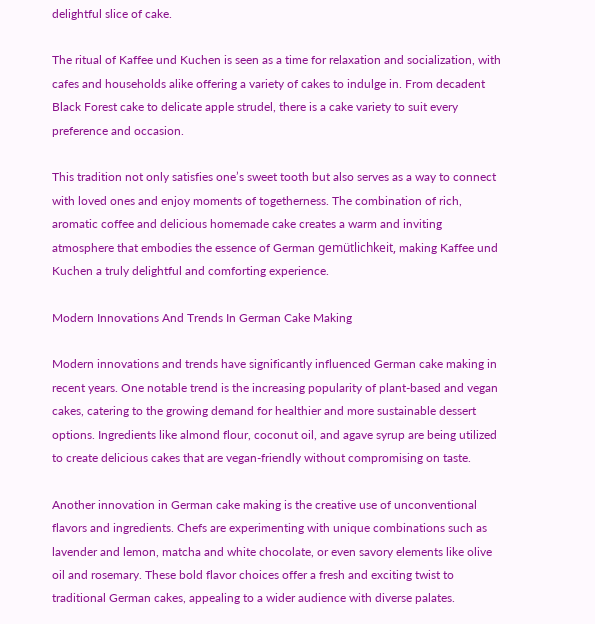delightful slice of cake.

The ritual of Kaffee und Kuchen is seen as a time for relaxation and socialization, with cafes and households alike offering a variety of cakes to indulge in. From decadent Black Forest cake to delicate apple strudel, there is a cake variety to suit every preference and occasion.

This tradition not only satisfies one’s sweet tooth but also serves as a way to connect with loved ones and enjoy moments of togetherness. The combination of rich, aromatic coffee and delicious homemade cake creates a warm and inviting atmosphere that embodies the essence of German gemütlichkeit, making Kaffee und Kuchen a truly delightful and comforting experience.

Modern Innovations And Trends In German Cake Making

Modern innovations and trends have significantly influenced German cake making in recent years. One notable trend is the increasing popularity of plant-based and vegan cakes, catering to the growing demand for healthier and more sustainable dessert options. Ingredients like almond flour, coconut oil, and agave syrup are being utilized to create delicious cakes that are vegan-friendly without compromising on taste.

Another innovation in German cake making is the creative use of unconventional flavors and ingredients. Chefs are experimenting with unique combinations such as lavender and lemon, matcha and white chocolate, or even savory elements like olive oil and rosemary. These bold flavor choices offer a fresh and exciting twist to traditional German cakes, appealing to a wider audience with diverse palates.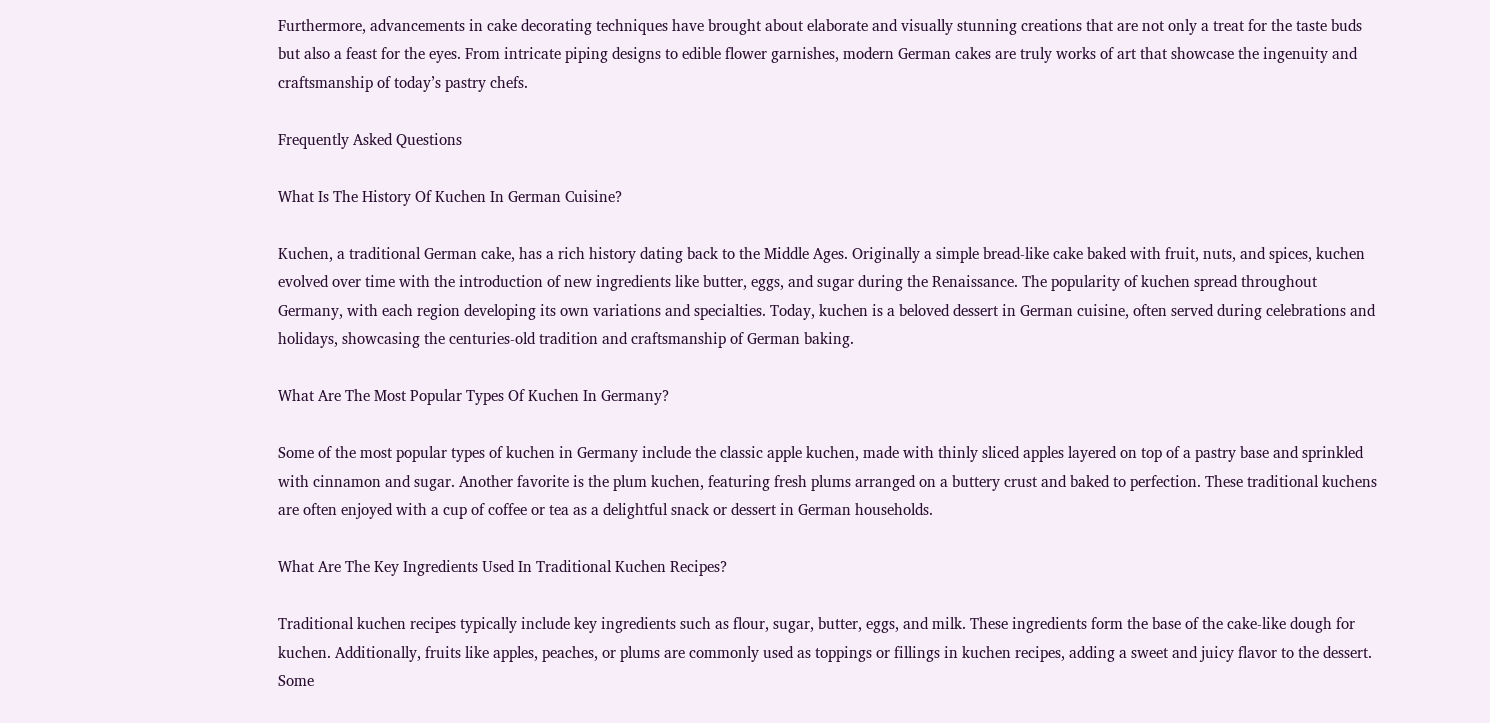Furthermore, advancements in cake decorating techniques have brought about elaborate and visually stunning creations that are not only a treat for the taste buds but also a feast for the eyes. From intricate piping designs to edible flower garnishes, modern German cakes are truly works of art that showcase the ingenuity and craftsmanship of today’s pastry chefs.

Frequently Asked Questions

What Is The History Of Kuchen In German Cuisine?

Kuchen, a traditional German cake, has a rich history dating back to the Middle Ages. Originally a simple bread-like cake baked with fruit, nuts, and spices, kuchen evolved over time with the introduction of new ingredients like butter, eggs, and sugar during the Renaissance. The popularity of kuchen spread throughout Germany, with each region developing its own variations and specialties. Today, kuchen is a beloved dessert in German cuisine, often served during celebrations and holidays, showcasing the centuries-old tradition and craftsmanship of German baking.

What Are The Most Popular Types Of Kuchen In Germany?

Some of the most popular types of kuchen in Germany include the classic apple kuchen, made with thinly sliced apples layered on top of a pastry base and sprinkled with cinnamon and sugar. Another favorite is the plum kuchen, featuring fresh plums arranged on a buttery crust and baked to perfection. These traditional kuchens are often enjoyed with a cup of coffee or tea as a delightful snack or dessert in German households.

What Are The Key Ingredients Used In Traditional Kuchen Recipes?

Traditional kuchen recipes typically include key ingredients such as flour, sugar, butter, eggs, and milk. These ingredients form the base of the cake-like dough for kuchen. Additionally, fruits like apples, peaches, or plums are commonly used as toppings or fillings in kuchen recipes, adding a sweet and juicy flavor to the dessert. Some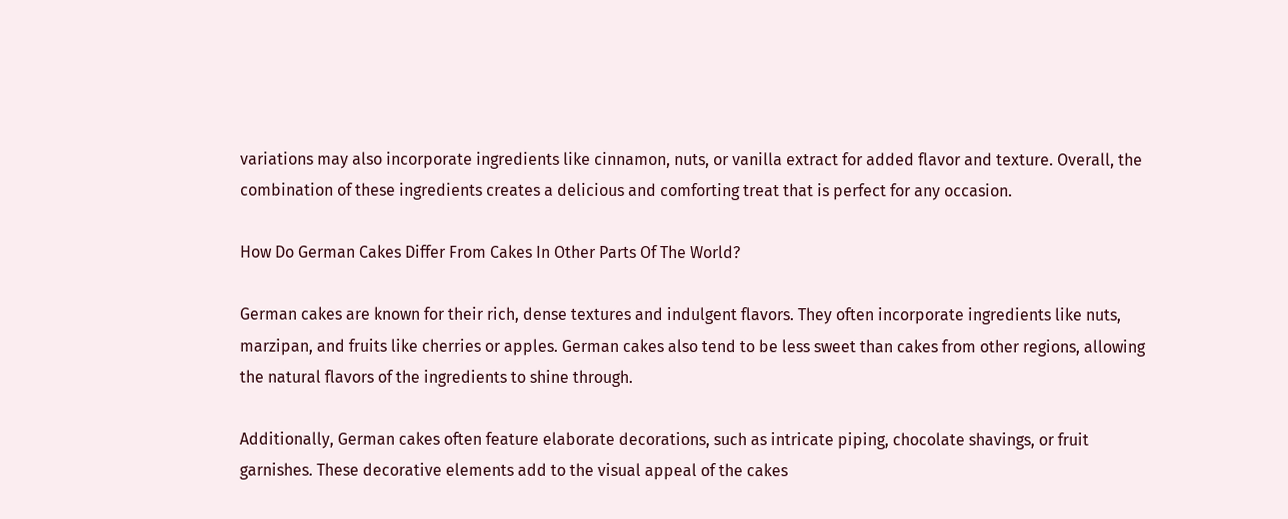variations may also incorporate ingredients like cinnamon, nuts, or vanilla extract for added flavor and texture. Overall, the combination of these ingredients creates a delicious and comforting treat that is perfect for any occasion.

How Do German Cakes Differ From Cakes In Other Parts Of The World?

German cakes are known for their rich, dense textures and indulgent flavors. They often incorporate ingredients like nuts, marzipan, and fruits like cherries or apples. German cakes also tend to be less sweet than cakes from other regions, allowing the natural flavors of the ingredients to shine through.

Additionally, German cakes often feature elaborate decorations, such as intricate piping, chocolate shavings, or fruit garnishes. These decorative elements add to the visual appeal of the cakes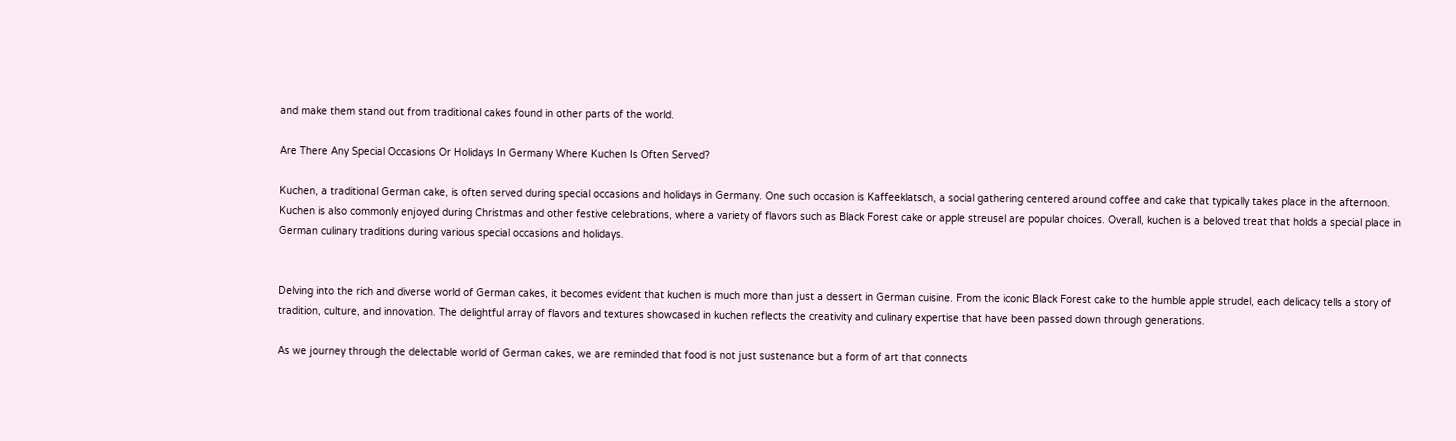and make them stand out from traditional cakes found in other parts of the world.

Are There Any Special Occasions Or Holidays In Germany Where Kuchen Is Often Served?

Kuchen, a traditional German cake, is often served during special occasions and holidays in Germany. One such occasion is Kaffeeklatsch, a social gathering centered around coffee and cake that typically takes place in the afternoon. Kuchen is also commonly enjoyed during Christmas and other festive celebrations, where a variety of flavors such as Black Forest cake or apple streusel are popular choices. Overall, kuchen is a beloved treat that holds a special place in German culinary traditions during various special occasions and holidays.


Delving into the rich and diverse world of German cakes, it becomes evident that kuchen is much more than just a dessert in German cuisine. From the iconic Black Forest cake to the humble apple strudel, each delicacy tells a story of tradition, culture, and innovation. The delightful array of flavors and textures showcased in kuchen reflects the creativity and culinary expertise that have been passed down through generations.

As we journey through the delectable world of German cakes, we are reminded that food is not just sustenance but a form of art that connects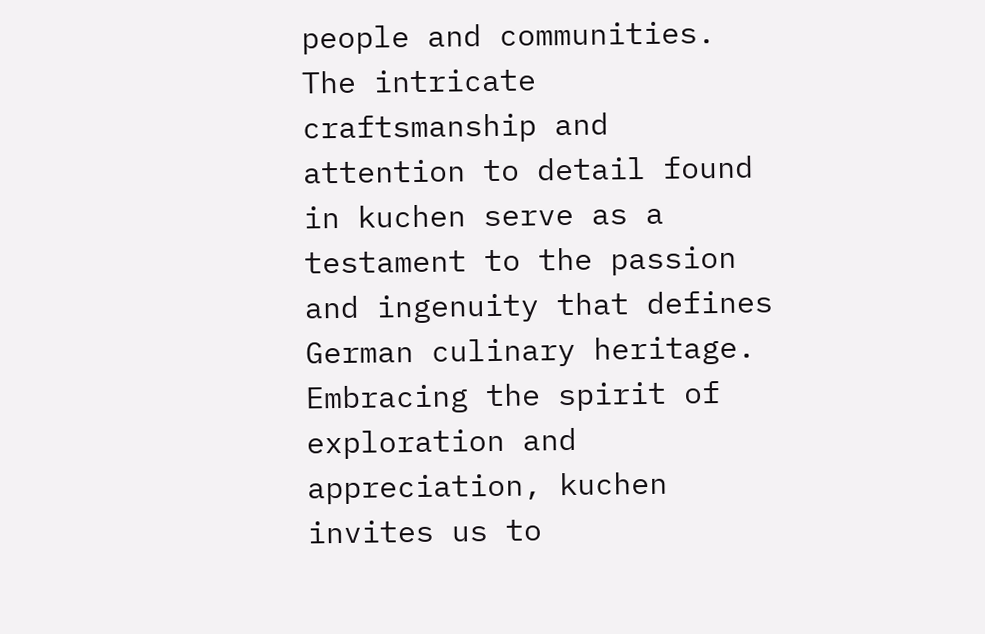people and communities. The intricate craftsmanship and attention to detail found in kuchen serve as a testament to the passion and ingenuity that defines German culinary heritage. Embracing the spirit of exploration and appreciation, kuchen invites us to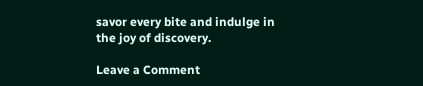savor every bite and indulge in the joy of discovery.

Leave a Comment